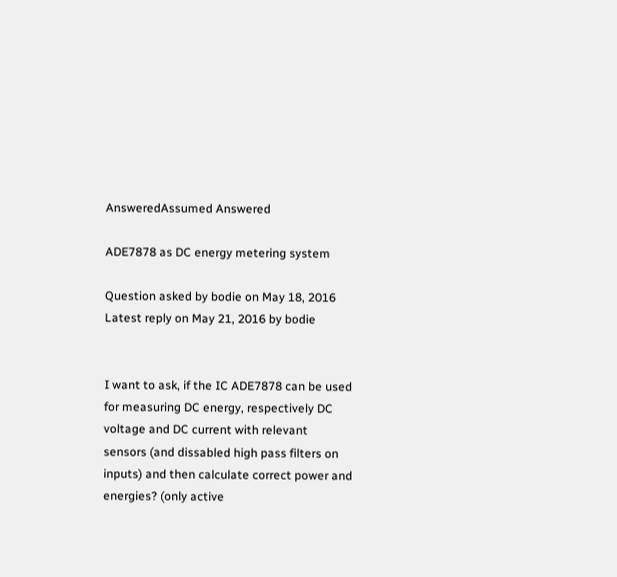AnsweredAssumed Answered

ADE7878 as DC energy metering system

Question asked by bodie on May 18, 2016
Latest reply on May 21, 2016 by bodie


I want to ask, if the IC ADE7878 can be used for measuring DC energy, respectively DC voltage and DC current with relevant sensors (and dissabled high pass filters on inputs) and then calculate correct power and energies? (only active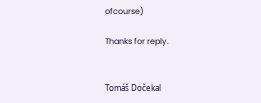ofcourse)

Thanks for reply.


Tomáš Dočekal